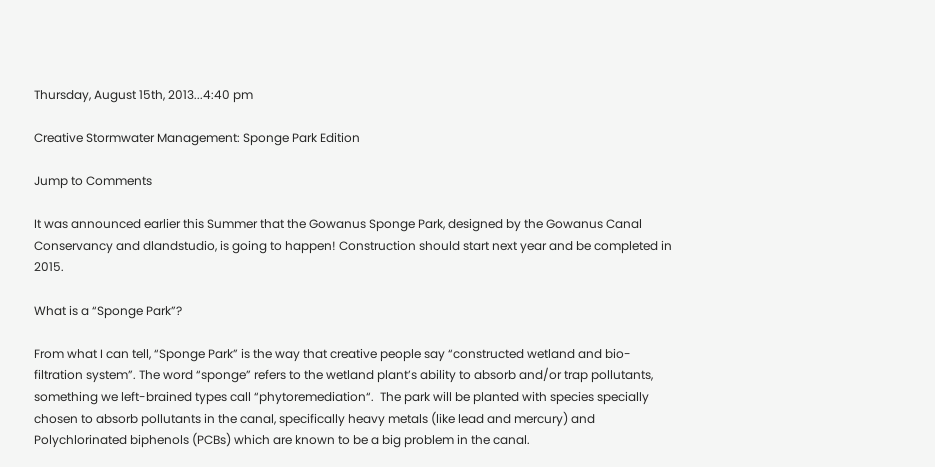Thursday, August 15th, 2013...4:40 pm

Creative Stormwater Management: Sponge Park Edition

Jump to Comments

It was announced earlier this Summer that the Gowanus Sponge Park, designed by the Gowanus Canal Conservancy and dlandstudio, is going to happen! Construction should start next year and be completed in 2015.

What is a “Sponge Park”?

From what I can tell, “Sponge Park” is the way that creative people say “constructed wetland and bio-filtration system”. The word “sponge” refers to the wetland plant’s ability to absorb and/or trap pollutants, something we left-brained types call “phytoremediation“.  The park will be planted with species specially chosen to absorb pollutants in the canal, specifically heavy metals (like lead and mercury) and Polychlorinated biphenols (PCBs) which are known to be a big problem in the canal.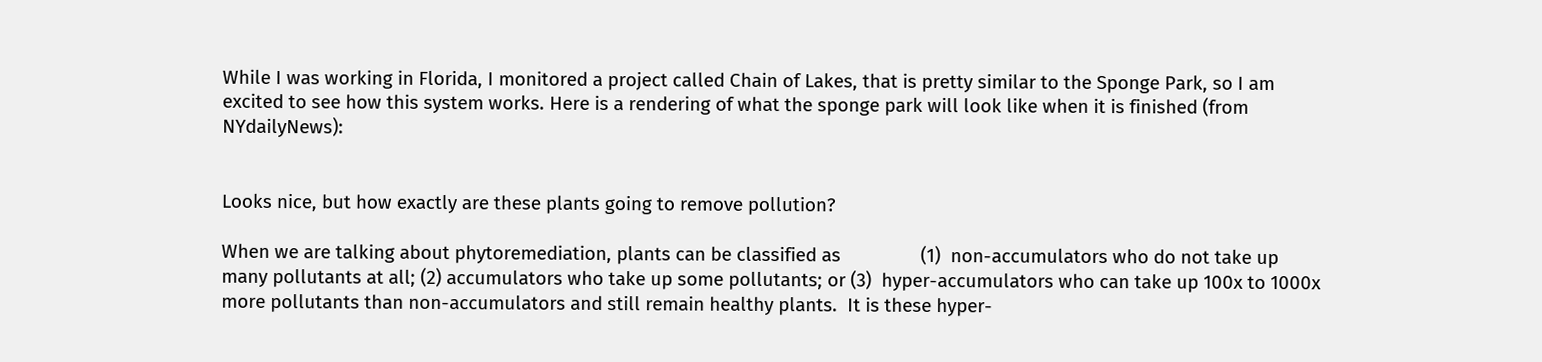While I was working in Florida, I monitored a project called Chain of Lakes, that is pretty similar to the Sponge Park, so I am excited to see how this system works. Here is a rendering of what the sponge park will look like when it is finished (from NYdailyNews):


Looks nice, but how exactly are these plants going to remove pollution?

When we are talking about phytoremediation, plants can be classified as                (1)  non-accumulators who do not take up many pollutants at all; (2) accumulators who take up some pollutants; or (3)  hyper-accumulators who can take up 100x to 1000x more pollutants than non-accumulators and still remain healthy plants.  It is these hyper-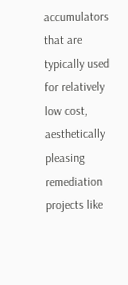accumulators that are typically used for relatively low cost, aesthetically pleasing remediation projects like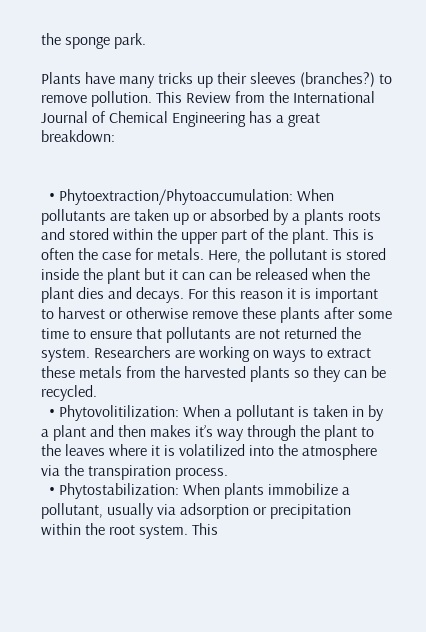the sponge park.

Plants have many tricks up their sleeves (branches?) to remove pollution. This Review from the International Journal of Chemical Engineering has a great breakdown:


  • Phytoextraction/Phytoaccumulation: When pollutants are taken up or absorbed by a plants roots and stored within the upper part of the plant. This is often the case for metals. Here, the pollutant is stored inside the plant but it can can be released when the plant dies and decays. For this reason it is important to harvest or otherwise remove these plants after some time to ensure that pollutants are not returned the system. Researchers are working on ways to extract these metals from the harvested plants so they can be recycled.
  • Phytovolitilization: When a pollutant is taken in by a plant and then makes it’s way through the plant to the leaves where it is volatilized into the atmosphere via the transpiration process.
  • Phytostabilization: When plants immobilize a pollutant, usually via adsorption or precipitation within the root system. This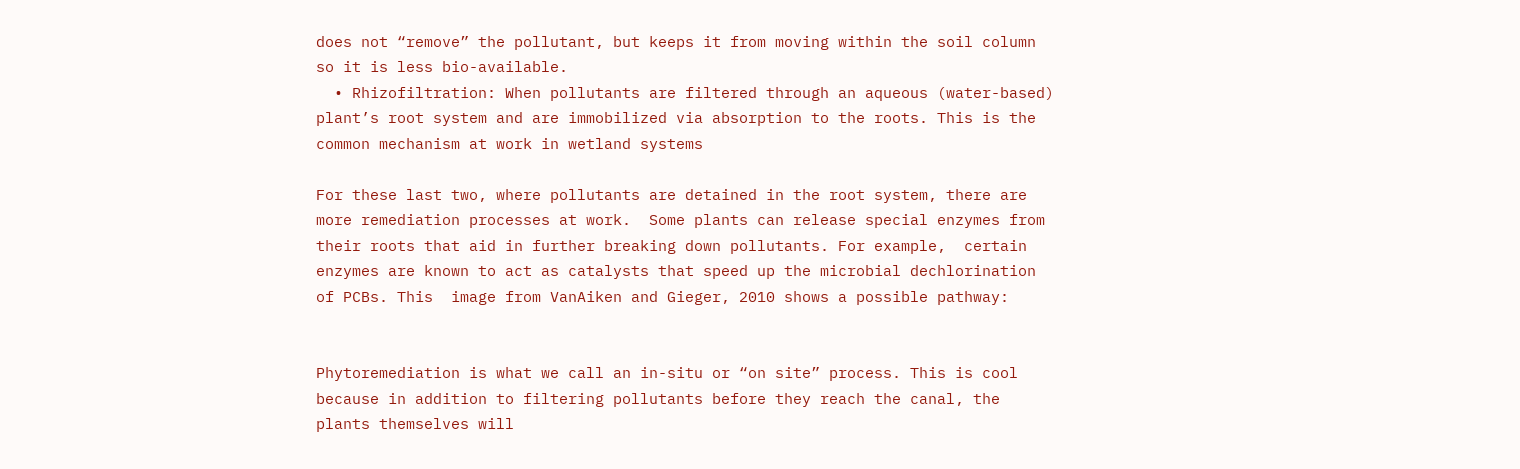does not “remove” the pollutant, but keeps it from moving within the soil column so it is less bio-available.
  • Rhizofiltration: When pollutants are filtered through an aqueous (water-based) plant’s root system and are immobilized via absorption to the roots. This is the common mechanism at work in wetland systems

For these last two, where pollutants are detained in the root system, there are more remediation processes at work.  Some plants can release special enzymes from their roots that aid in further breaking down pollutants. For example,  certain enzymes are known to act as catalysts that speed up the microbial dechlorination of PCBs. This  image from VanAiken and Gieger, 2010 shows a possible pathway:


Phytoremediation is what we call an in-situ or “on site” process. This is cool because in addition to filtering pollutants before they reach the canal, the plants themselves will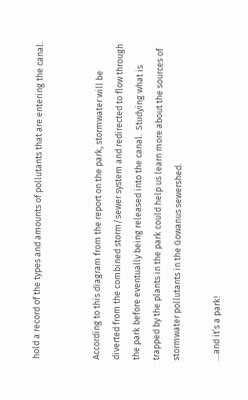hold a record of the types and amounts of pollutants that are entering the canal.


According to this diagram from the report on the park, stormwater will be diverted from the combined storm/sewer system and redirected to flow through the park before eventually being released into the canal.  Studying what is trapped by the plants in the park could help us learn more about the sources of stormwater pollutants in the Gowanus sewershed.

…and it’s a park!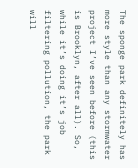The sponge park definitely has more style than any stormwater project I’ve seen before (this is Brooklyn, after all). So, while it’s doing it’s job filtering pollution, the park will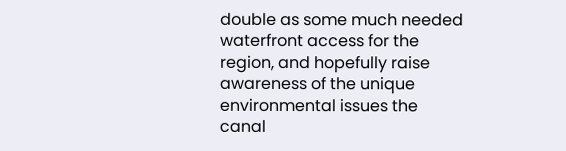double as some much needed waterfront access for the region, and hopefully raise awareness of the unique environmental issues the canal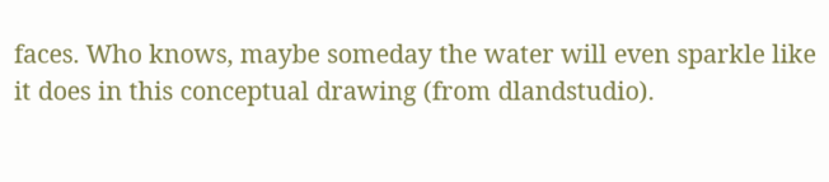faces. Who knows, maybe someday the water will even sparkle like it does in this conceptual drawing (from dlandstudio).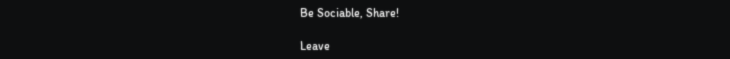Be Sociable, Share!

Leave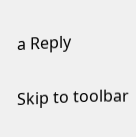a Reply

Skip to toolbar